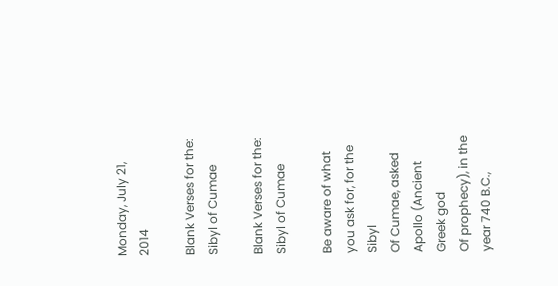Monday, July 21, 2014

Blank Verses for the: Sibyl of Cumae

Blank Verses for the:
Sibyl of Cumae

Be aware of what you ask for, for the Sibyl
Of Cumae, asked Apollo (Ancient Greek god
Of prophecy), in the year 740 B.C.,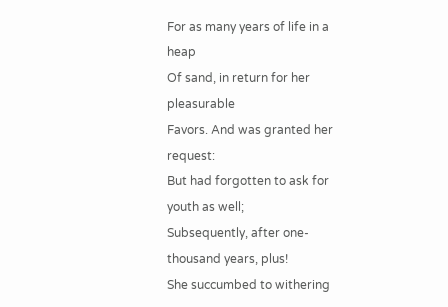For as many years of life in a heap
Of sand, in return for her pleasurable
Favors. And was granted her request:
But had forgotten to ask for youth as well;
Subsequently, after one-thousand years, plus!
She succumbed to withering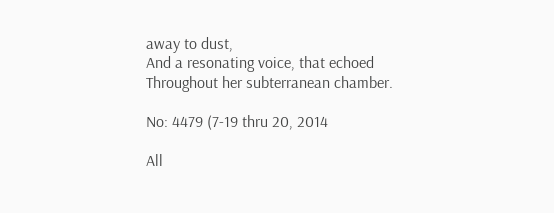away to dust,
And a resonating voice, that echoed
Throughout her subterranean chamber.

No: 4479 (7-19 thru 20, 2014

All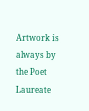Artwork is always by the Poet Laureate